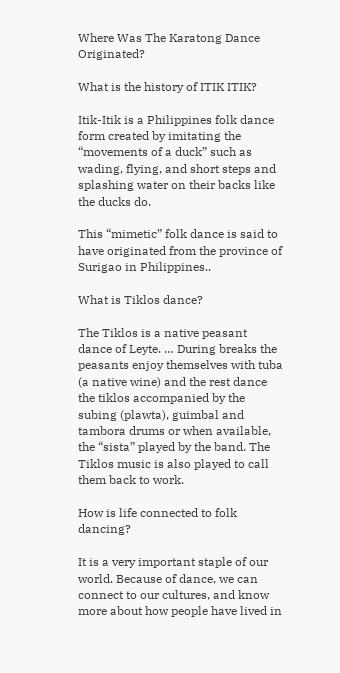Where Was The Karatong Dance Originated?

What is the history of ITIK ITIK?

Itik-Itik is a Philippines folk dance form created by imitating the “movements of a duck” such as wading, flying, and short steps and splashing water on their backs like the ducks do.

This “mimetic” folk dance is said to have originated from the province of Surigao in Philippines..

What is Tiklos dance?

The Tiklos is a native peasant dance of Leyte. … During breaks the peasants enjoy themselves with tuba (a native wine) and the rest dance the tiklos accompanied by the subing (plawta), guimbal and tambora drums or when available, the “sista” played by the band. The Tiklos music is also played to call them back to work.

How is life connected to folk dancing?

It is a very important staple of our world. Because of dance, we can connect to our cultures, and know more about how people have lived in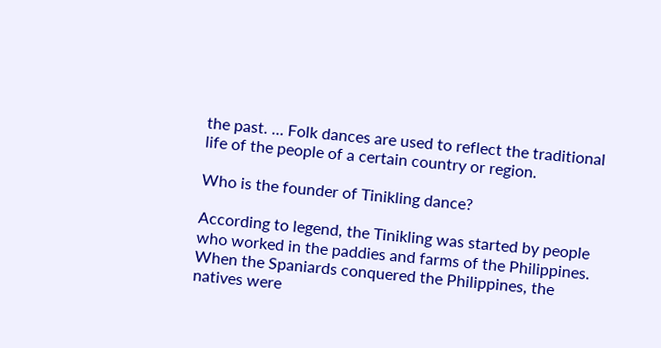the past. … Folk dances are used to reflect the traditional life of the people of a certain country or region.

Who is the founder of Tinikling dance?

According to legend, the Tinikling was started by people who worked in the paddies and farms of the Philippines. When the Spaniards conquered the Philippines, the natives were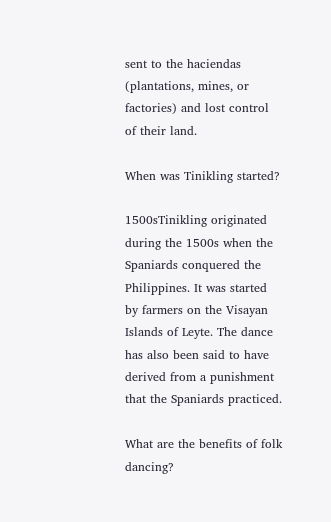sent to the haciendas (plantations, mines, or factories) and lost control of their land.

When was Tinikling started?

1500sTinikling originated during the 1500s when the Spaniards conquered the Philippines. It was started by farmers on the Visayan Islands of Leyte. The dance has also been said to have derived from a punishment that the Spaniards practiced.

What are the benefits of folk dancing?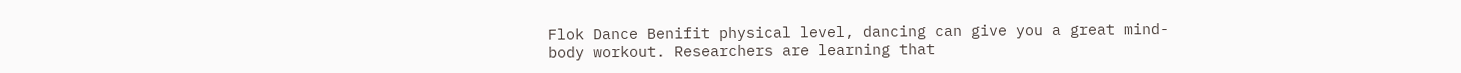Flok Dance Benifit physical level, dancing can give you a great mind-body workout. Researchers are learning that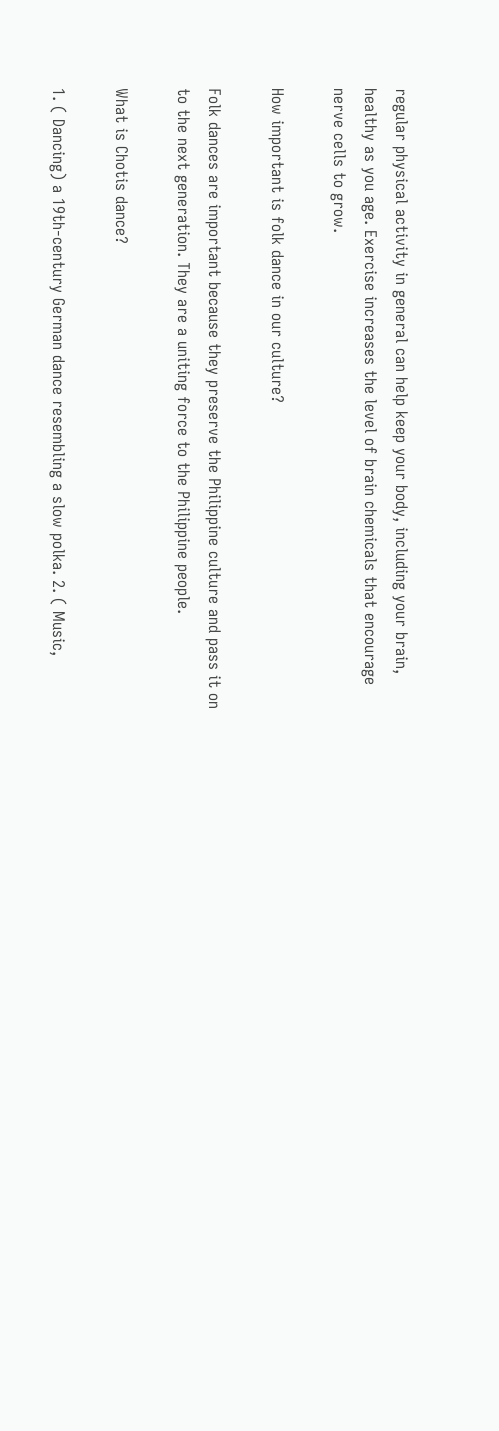regular physical activity in general can help keep your body, including your brain, healthy as you age. Exercise increases the level of brain chemicals that encourage nerve cells to grow.

How important is folk dance in our culture?

Folk dances are important because they preserve the Philippine culture and pass it on to the next generation. They are a uniting force to the Philippine people.

What is Chotis dance?

1. ( Dancing) a 19th-century German dance resembling a slow polka. 2. ( Music,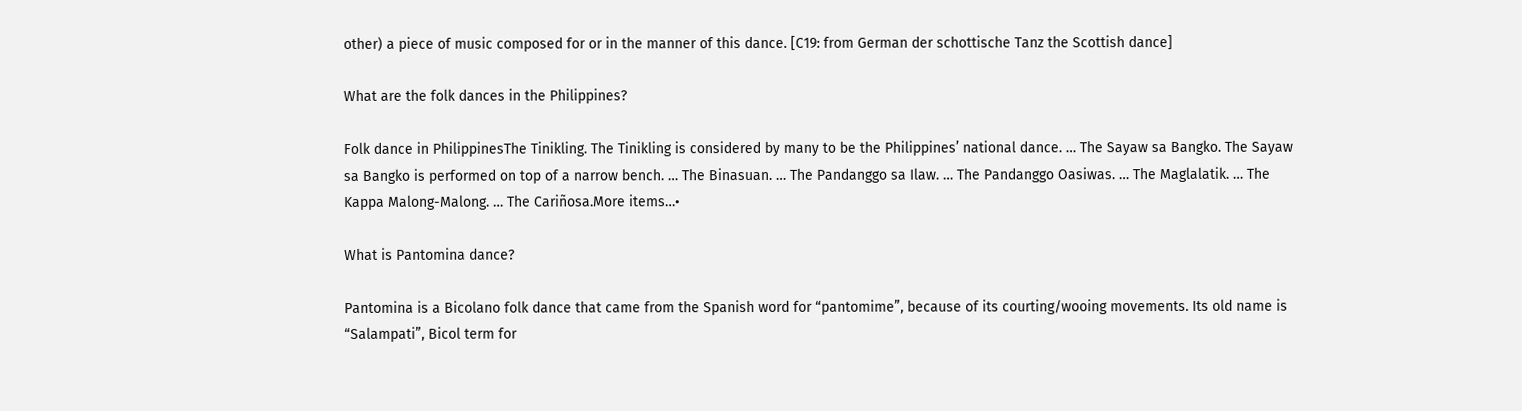other) a piece of music composed for or in the manner of this dance. [C19: from German der schottische Tanz the Scottish dance]

What are the folk dances in the Philippines?

Folk dance in PhilippinesThe Tinikling. The Tinikling is considered by many to be the Philippines’ national dance. … The Sayaw sa Bangko. The Sayaw sa Bangko is performed on top of a narrow bench. … The Binasuan. … The Pandanggo sa Ilaw. … The Pandanggo Oasiwas. … The Maglalatik. … The Kappa Malong-Malong. … The Cariñosa.More items…•

What is Pantomina dance?

Pantomina is a Bicolano folk dance that came from the Spanish word for “pantomime”, because of its courting/wooing movements. Its old name is “Salampati”, Bicol term for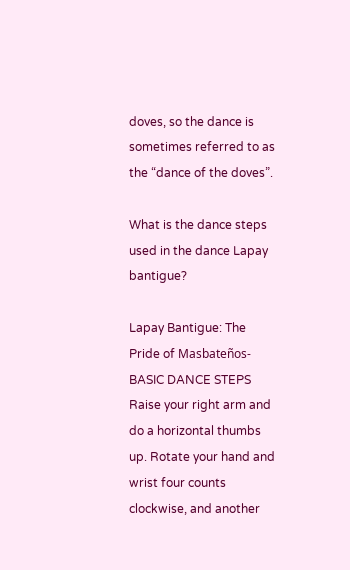doves, so the dance is sometimes referred to as the “dance of the doves”.

What is the dance steps used in the dance Lapay bantigue?

Lapay Bantigue: The Pride of Masbateños- BASIC DANCE STEPS Raise your right arm and do a horizontal thumbs up. Rotate your hand and wrist four counts clockwise, and another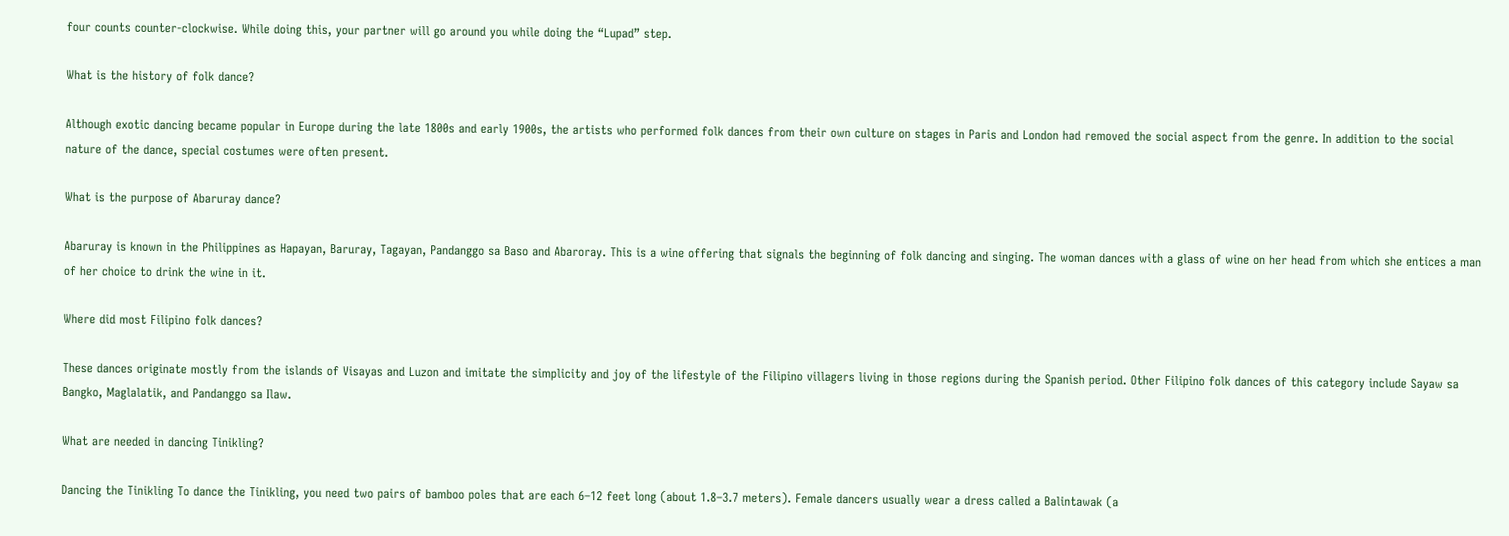four counts counter-clockwise. While doing this, your partner will go around you while doing the “Lupad” step.

What is the history of folk dance?

Although exotic dancing became popular in Europe during the late 1800s and early 1900s, the artists who performed folk dances from their own culture on stages in Paris and London had removed the social aspect from the genre. In addition to the social nature of the dance, special costumes were often present.

What is the purpose of Abaruray dance?

Abaruray is known in the Philippines as Hapayan, Baruray, Tagayan, Pandanggo sa Baso and Abaroray. This is a wine offering that signals the beginning of folk dancing and singing. The woman dances with a glass of wine on her head from which she entices a man of her choice to drink the wine in it.

Where did most Filipino folk dances?

These dances originate mostly from the islands of Visayas and Luzon and imitate the simplicity and joy of the lifestyle of the Filipino villagers living in those regions during the Spanish period. Other Filipino folk dances of this category include Sayaw sa Bangko, Maglalatik, and Pandanggo sa Ilaw.

What are needed in dancing Tinikling?

Dancing the Tinikling To dance the Tinikling, you need two pairs of bamboo poles that are each 6–12 feet long (about 1.8–3.7 meters). Female dancers usually wear a dress called a Balintawak (a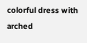colorful dress with arched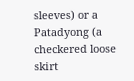sleeves) or a Patadyong (a checkered loose skirt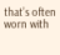that’s often worn with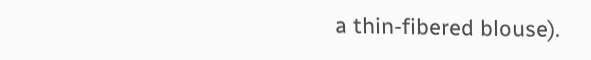a thin-fibered blouse).